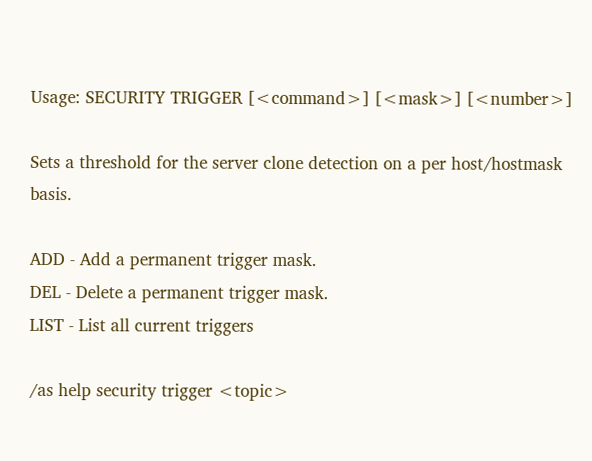Usage: SECURITY TRIGGER [<command>] [<mask>] [<number>]

Sets a threshold for the server clone detection on a per host/hostmask basis.

ADD - Add a permanent trigger mask.
DEL - Delete a permanent trigger mask.
LIST - List all current triggers

/as help security trigger <topic>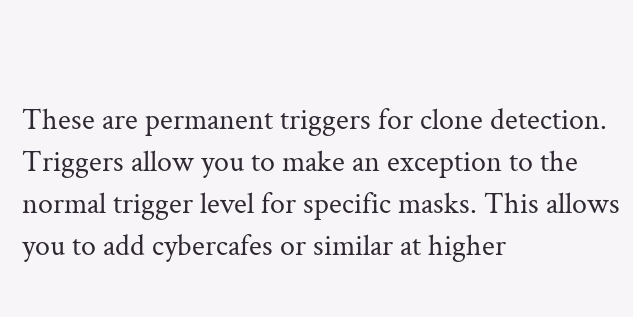These are permanent triggers for clone detection. Triggers allow you to make an exception to the normal trigger level for specific masks. This allows you to add cybercafes or similar at higher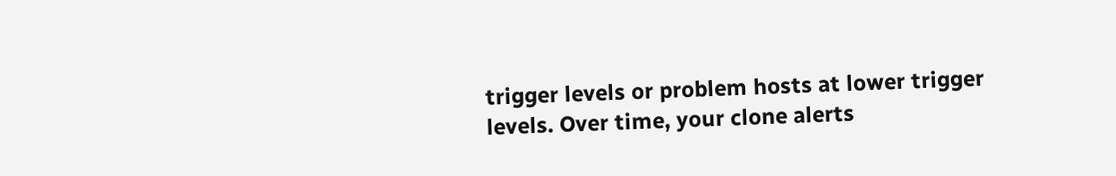trigger levels or problem hosts at lower trigger levels. Over time, your clone alerts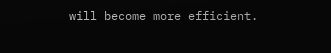will become more efficient.